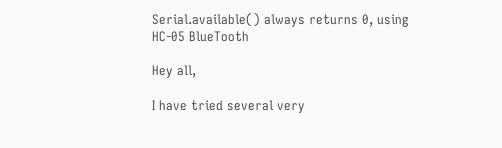Serial.available() always returns 0, using HC-05 BlueTooth

Hey all,

I have tried several very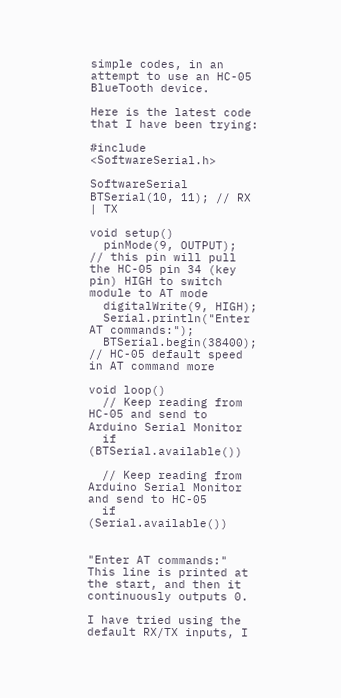simple codes, in an attempt to use an HC-05 BlueTooth device.

Here is the latest code that I have been trying:

#include <SoftwareSerial.h>

SoftwareSerial BTSerial(10, 11); // RX | TX

void setup()
  pinMode(9, OUTPUT);  // this pin will pull the HC-05 pin 34 (key pin) HIGH to switch module to AT mode
  digitalWrite(9, HIGH);
  Serial.println("Enter AT commands:");
  BTSerial.begin(38400);  // HC-05 default speed in AT command more

void loop()
  // Keep reading from HC-05 and send to Arduino Serial Monitor
  if (BTSerial.available())

  // Keep reading from Arduino Serial Monitor and send to HC-05
  if (Serial.available())


"Enter AT commands:"
This line is printed at the start, and then it continuously outputs 0.

I have tried using the default RX/TX inputs, I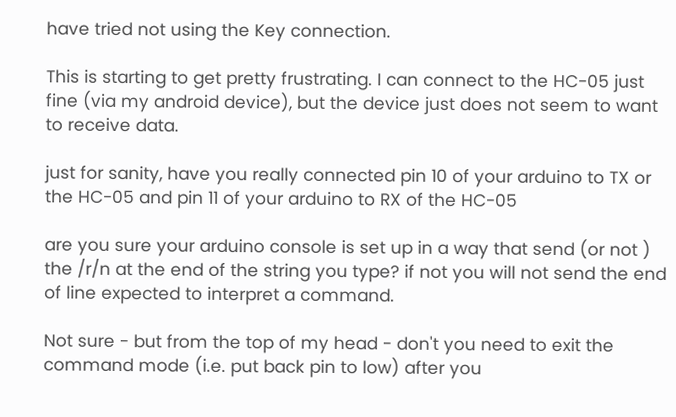have tried not using the Key connection.

This is starting to get pretty frustrating. I can connect to the HC-05 just fine (via my android device), but the device just does not seem to want to receive data.

just for sanity, have you really connected pin 10 of your arduino to TX or the HC-05 and pin 11 of your arduino to RX of the HC-05

are you sure your arduino console is set up in a way that send (or not ) the /r/n at the end of the string you type? if not you will not send the end of line expected to interpret a command.

Not sure - but from the top of my head - don't you need to exit the command mode (i.e. put back pin to low) after you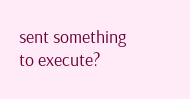sent something to execute?